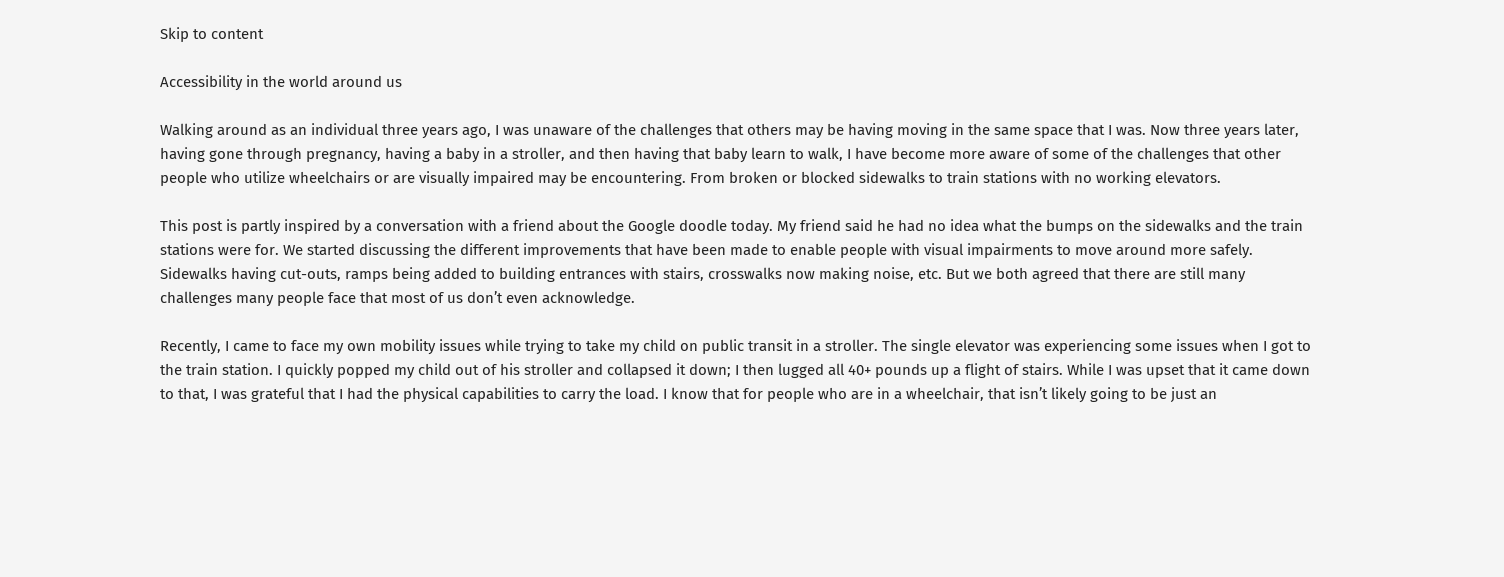Skip to content

Accessibility in the world around us

Walking around as an individual three years ago, I was unaware of the challenges that others may be having moving in the same space that I was. Now three years later, having gone through pregnancy, having a baby in a stroller, and then having that baby learn to walk, I have become more aware of some of the challenges that other people who utilize wheelchairs or are visually impaired may be encountering. From broken or blocked sidewalks to train stations with no working elevators.

This post is partly inspired by a conversation with a friend about the Google doodle today. My friend said he had no idea what the bumps on the sidewalks and the train stations were for. We started discussing the different improvements that have been made to enable people with visual impairments to move around more safely. Sidewalks having cut-outs, ramps being added to building entrances with stairs, crosswalks now making noise, etc. But we both agreed that there are still many challenges many people face that most of us don’t even acknowledge.

Recently, I came to face my own mobility issues while trying to take my child on public transit in a stroller. The single elevator was experiencing some issues when I got to the train station. I quickly popped my child out of his stroller and collapsed it down; I then lugged all 40+ pounds up a flight of stairs. While I was upset that it came down to that, I was grateful that I had the physical capabilities to carry the load. I know that for people who are in a wheelchair, that isn’t likely going to be just an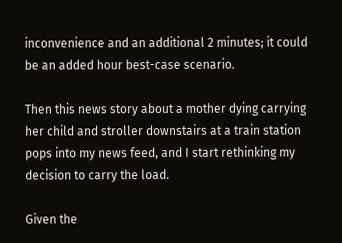inconvenience and an additional 2 minutes; it could be an added hour best-case scenario.

Then this news story about a mother dying carrying her child and stroller downstairs at a train station pops into my news feed, and I start rethinking my decision to carry the load.

Given the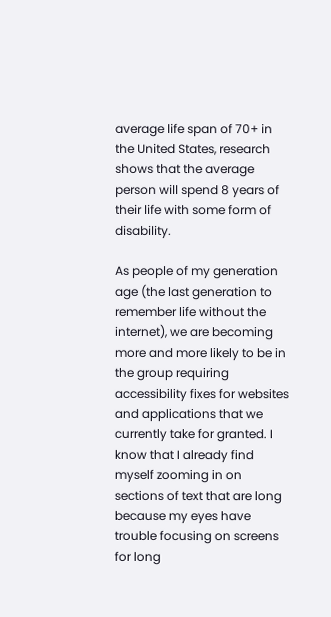average life span of 70+ in the United States, research shows that the average person will spend 8 years of their life with some form of disability.

As people of my generation age (the last generation to remember life without the internet), we are becoming more and more likely to be in the group requiring accessibility fixes for websites and applications that we currently take for granted. I know that I already find myself zooming in on sections of text that are long because my eyes have trouble focusing on screens for long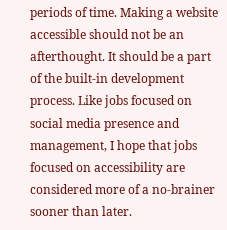periods of time. Making a website accessible should not be an afterthought. It should be a part of the built-in development process. Like jobs focused on social media presence and management, I hope that jobs focused on accessibility are considered more of a no-brainer sooner than later.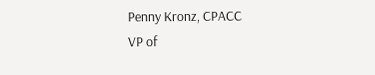Penny Kronz, CPACC
VP of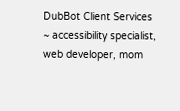DubBot Client Services
~ accessibility specialist, web developer, mom